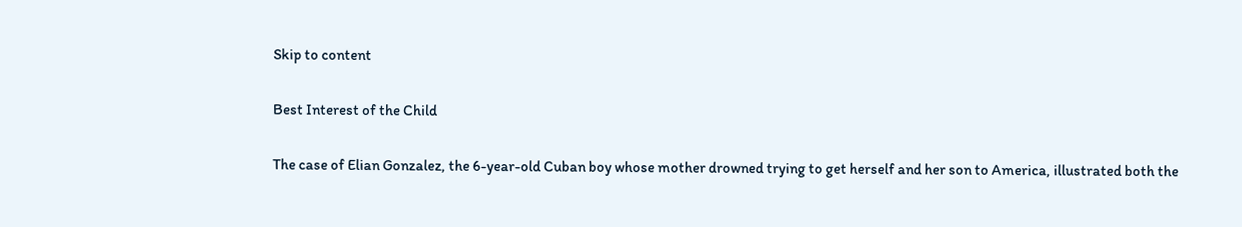Skip to content

Best Interest of the Child

The case of Elian Gonzalez, the 6-year-old Cuban boy whose mother drowned trying to get herself and her son to America, illustrated both the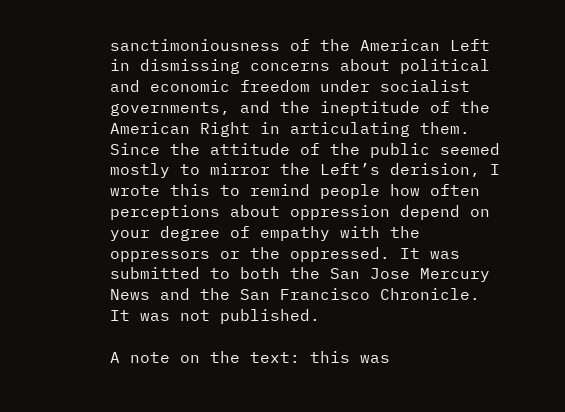sanctimoniousness of the American Left in dismissing concerns about political and economic freedom under socialist governments, and the ineptitude of the American Right in articulating them. Since the attitude of the public seemed mostly to mirror the Left’s derision, I wrote this to remind people how often perceptions about oppression depend on your degree of empathy with the oppressors or the oppressed. It was submitted to both the San Jose Mercury News and the San Francisco Chronicle. It was not published.

A note on the text: this was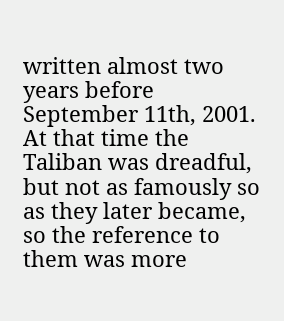written almost two years before September 11th, 2001. At that time the Taliban was dreadful, but not as famously so as they later became, so the reference to them was more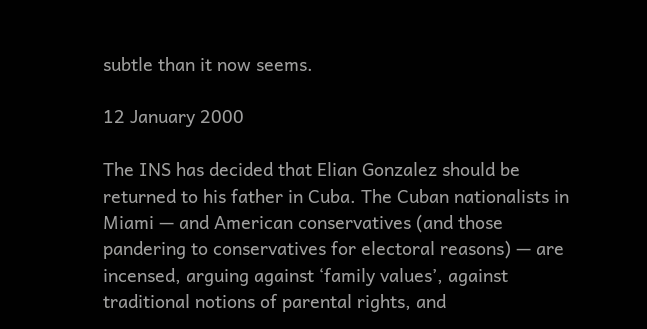subtle than it now seems.

12 January 2000

The INS has decided that Elian Gonzalez should be returned to his father in Cuba. The Cuban nationalists in Miami — and American conservatives (and those pandering to conservatives for electoral reasons) — are incensed, arguing against ‘family values’, against traditional notions of parental rights, and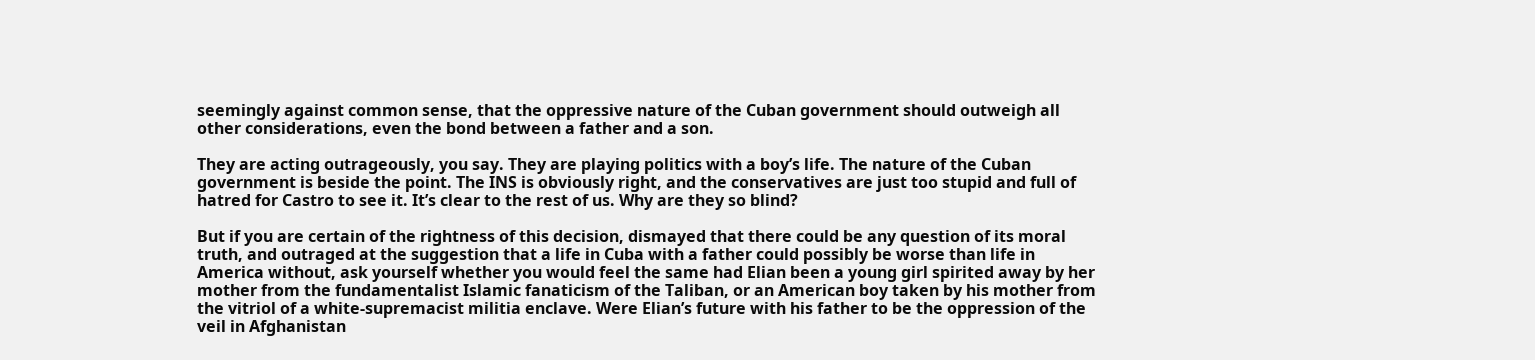seemingly against common sense, that the oppressive nature of the Cuban government should outweigh all other considerations, even the bond between a father and a son.

They are acting outrageously, you say. They are playing politics with a boy’s life. The nature of the Cuban government is beside the point. The INS is obviously right, and the conservatives are just too stupid and full of hatred for Castro to see it. It’s clear to the rest of us. Why are they so blind?

But if you are certain of the rightness of this decision, dismayed that there could be any question of its moral truth, and outraged at the suggestion that a life in Cuba with a father could possibly be worse than life in America without, ask yourself whether you would feel the same had Elian been a young girl spirited away by her mother from the fundamentalist Islamic fanaticism of the Taliban, or an American boy taken by his mother from the vitriol of a white-supremacist militia enclave. Were Elian’s future with his father to be the oppression of the veil in Afghanistan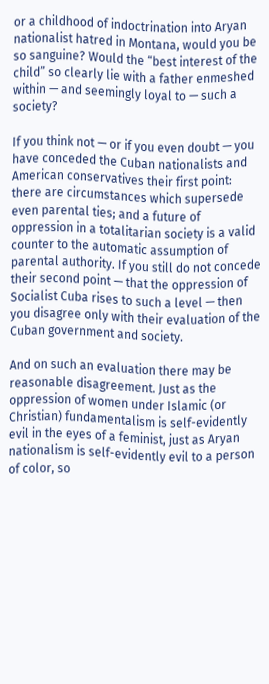or a childhood of indoctrination into Aryan nationalist hatred in Montana, would you be so sanguine? Would the “best interest of the child” so clearly lie with a father enmeshed within — and seemingly loyal to — such a society?

If you think not — or if you even doubt — you have conceded the Cuban nationalists and American conservatives their first point: there are circumstances which supersede even parental ties; and a future of oppression in a totalitarian society is a valid counter to the automatic assumption of parental authority. If you still do not concede their second point — that the oppression of Socialist Cuba rises to such a level — then you disagree only with their evaluation of the Cuban government and society.

And on such an evaluation there may be reasonable disagreement. Just as the oppression of women under Islamic (or Christian) fundamentalism is self-evidently evil in the eyes of a feminist, just as Aryan nationalism is self-evidently evil to a person of color, so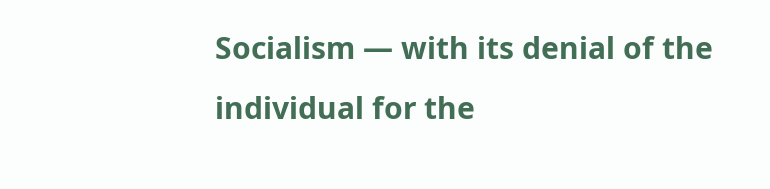Socialism — with its denial of the individual for the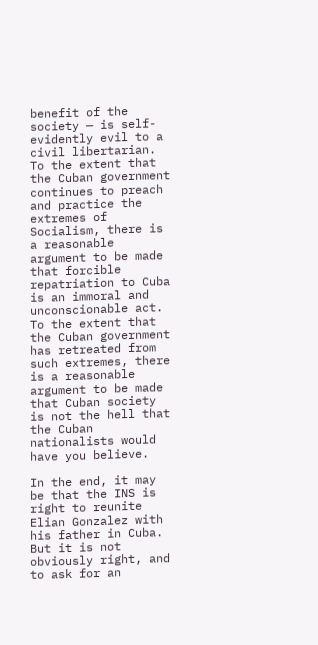benefit of the society — is self-evidently evil to a civil libertarian. To the extent that the Cuban government continues to preach and practice the extremes of Socialism, there is a reasonable argument to be made that forcible repatriation to Cuba is an immoral and unconscionable act. To the extent that the Cuban government has retreated from such extremes, there is a reasonable argument to be made that Cuban society is not the hell that the Cuban nationalists would have you believe.

In the end, it may be that the INS is right to reunite Elian Gonzalez with his father in Cuba. But it is not obviously right, and to ask for an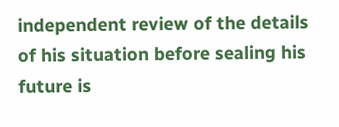independent review of the details of his situation before sealing his future is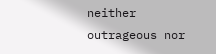neither outrageous nor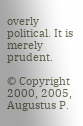overly political. It is merely prudent.

© Copyright 2000, 2005, Augustus P.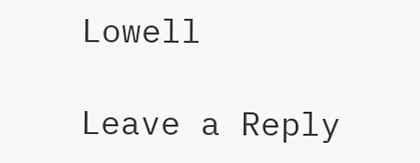Lowell

Leave a Reply